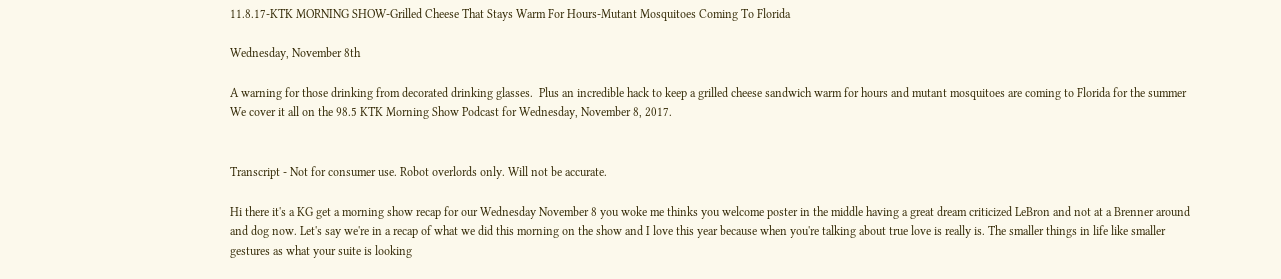11.8.17-KTK MORNING SHOW-Grilled Cheese That Stays Warm For Hours-Mutant Mosquitoes Coming To Florida

Wednesday, November 8th

A warning for those drinking from decorated drinking glasses.  Plus an incredible hack to keep a grilled cheese sandwich warm for hours and mutant mosquitoes are coming to Florida for the summer  We cover it all on the 98.5 KTK Morning Show Podcast for Wednesday, November 8, 2017.


Transcript - Not for consumer use. Robot overlords only. Will not be accurate.

Hi there it's a KG get a morning show recap for our Wednesday November 8 you woke me thinks you welcome poster in the middle having a great dream criticized LeBron and not at a Brenner around and dog now. Let's say we're in a recap of what we did this morning on the show and I love this year because when you're talking about true love is really is. The smaller things in life like smaller gestures as what your suite is looking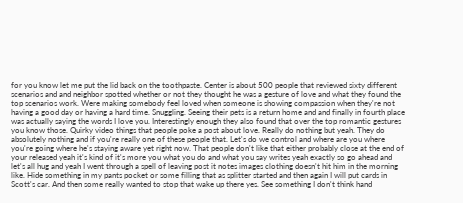for you know let me put the lid back on the toothpaste. Center is about 500 people that reviewed sixty different scenarios and and neighbor spotted whether or not they thought he was a gesture of love and what they found the top scenarios work. Were making somebody feel loved when someone is showing compassion when they're not having a good day or having a hard time. Snuggling. Seeing their pets is a return home and and finally in fourth place was actually saying the words I love you. Interestingly enough they also found that over the top romantic gestures you know those. Quirky video things that people poke a post about love. Really do nothing but yeah. They do absolutely nothing and if you're really one of these people that. Let's do we control and where are you where you're going where he's staying aware yet right now. That people don't like that either probably close at the end of your released yeah it's kind of it's more you what you do and what you say writes yeah exactly so go ahead and let's all hug and yeah I went through a spell of leaving post it notes images clothing doesn't hit him in the morning like. Hide something in my pants pocket or some filling that as splitter started and then again I will put cards in Scott's car. And then some really wanted to stop that wake up there yes. See something I don't think hand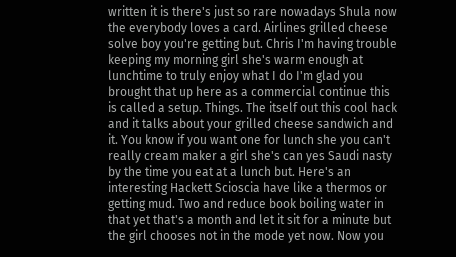written it is there's just so rare nowadays Shula now the everybody loves a card. Airlines grilled cheese solve boy you're getting but. Chris I'm having trouble keeping my morning girl she's warm enough at lunchtime to truly enjoy what I do I'm glad you brought that up here as a commercial continue this is called a setup. Things. The itself out this cool hack and it talks about your grilled cheese sandwich and it. You know if you want one for lunch she you can't really cream maker a girl she's can yes Saudi nasty by the time you eat at a lunch but. Here's an interesting Hackett Scioscia have like a thermos or getting mud. Two and reduce book boiling water in that yet that's a month and let it sit for a minute but the girl chooses not in the mode yet now. Now you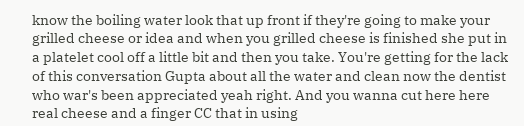know the boiling water look that up front if they're going to make your grilled cheese or idea and when you grilled cheese is finished she put in a platelet cool off a little bit and then you take. You're getting for the lack of this conversation Gupta about all the water and clean now the dentist who war's been appreciated yeah right. And you wanna cut here here real cheese and a finger CC that in using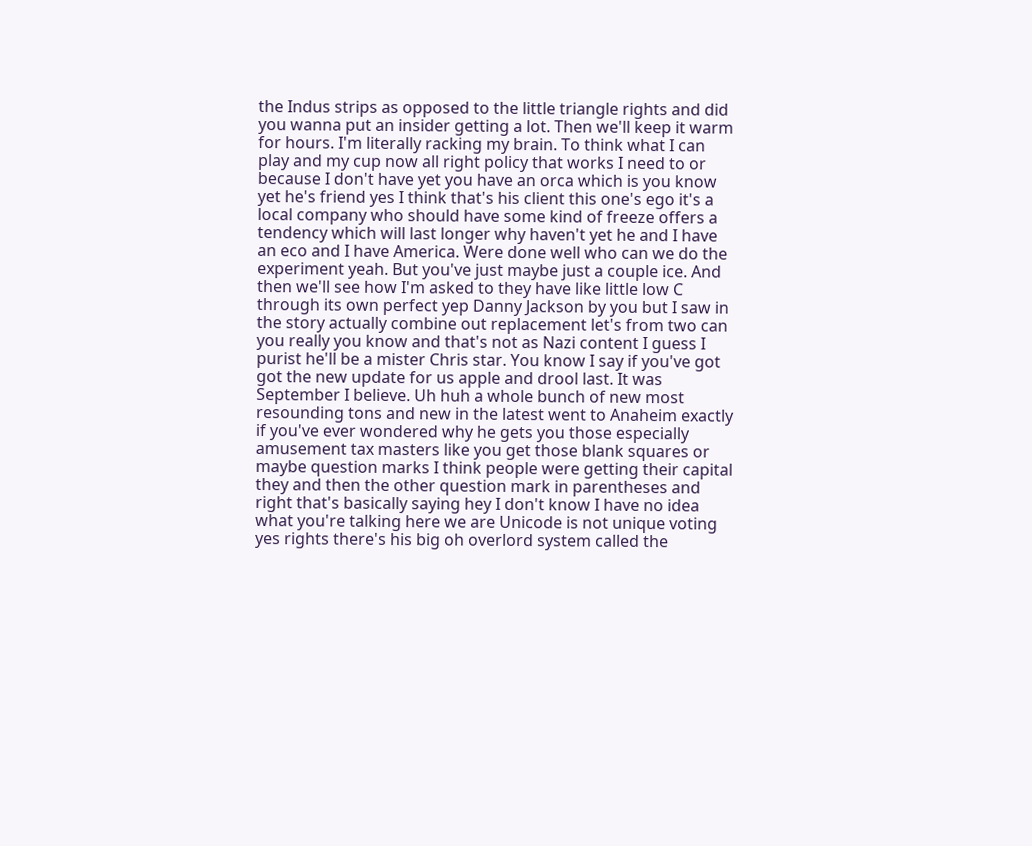the Indus strips as opposed to the little triangle rights and did you wanna put an insider getting a lot. Then we'll keep it warm for hours. I'm literally racking my brain. To think what I can play and my cup now all right policy that works I need to or because I don't have yet you have an orca which is you know yet he's friend yes I think that's his client this one's ego it's a local company who should have some kind of freeze offers a tendency which will last longer why haven't yet he and I have an eco and I have America. Were done well who can we do the experiment yeah. But you've just maybe just a couple ice. And then we'll see how I'm asked to they have like little low C through its own perfect yep Danny Jackson by you but I saw in the story actually combine out replacement let's from two can you really you know and that's not as Nazi content I guess I purist he'll be a mister Chris star. You know I say if you've got got the new update for us apple and drool last. It was September I believe. Uh huh a whole bunch of new most resounding tons and new in the latest went to Anaheim exactly if you've ever wondered why he gets you those especially amusement tax masters like you get those blank squares or maybe question marks I think people were getting their capital they and then the other question mark in parentheses and right that's basically saying hey I don't know I have no idea what you're talking here we are Unicode is not unique voting yes rights there's his big oh overlord system called the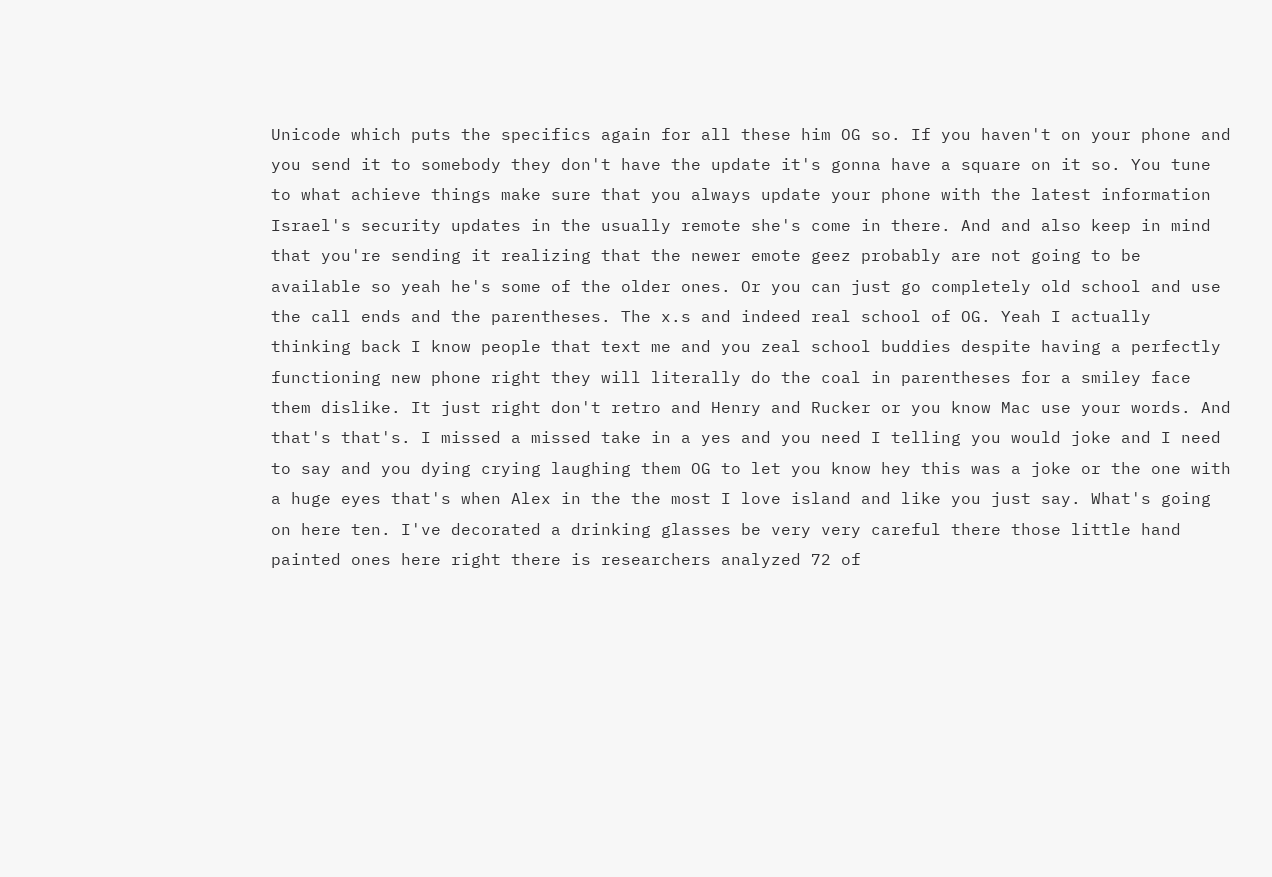Unicode which puts the specifics again for all these him OG so. If you haven't on your phone and you send it to somebody they don't have the update it's gonna have a square on it so. You tune to what achieve things make sure that you always update your phone with the latest information Israel's security updates in the usually remote she's come in there. And and also keep in mind that you're sending it realizing that the newer emote geez probably are not going to be available so yeah he's some of the older ones. Or you can just go completely old school and use the call ends and the parentheses. The x.s and indeed real school of OG. Yeah I actually thinking back I know people that text me and you zeal school buddies despite having a perfectly functioning new phone right they will literally do the coal in parentheses for a smiley face them dislike. It just right don't retro and Henry and Rucker or you know Mac use your words. And that's that's. I missed a missed take in a yes and you need I telling you would joke and I need to say and you dying crying laughing them OG to let you know hey this was a joke or the one with a huge eyes that's when Alex in the the most I love island and like you just say. What's going on here ten. I've decorated a drinking glasses be very very careful there those little hand painted ones here right there is researchers analyzed 72 of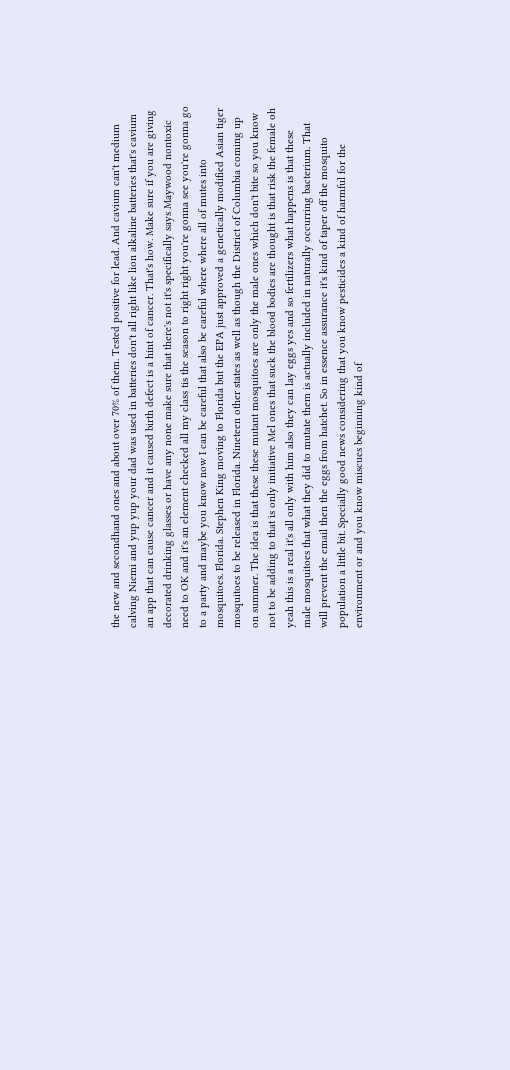the new and secondhand ones and about over 70% of them. Tested positive for lead. And cavium can't medium calving Niemi and yup yup your dad was used in batteries don't all right like lion alkaline batteries that's cavium an app that can cause cancer and it caused birth defect is a hint of cancer. That's how. Make sure if you are giving decorated drinking glasses or have any none make sure that there's not it's specifically says Maywood nontoxic need to OK and it's an element checked all my class tis the season to right right you're gonna see you're gonna go to a party and maybe you know now I can be careful that also be careful where where all of mutes into mosquitoes. Florida. Stephen King moving to Florida but the EPA just approved a genetically modified Asian tiger mosquitoes to be released in Florida. Nineteen other states as well as though the District of Columbia coming up on summer. The idea is that these these mutant mosquitoes are only the male ones which don't bite so you know not to be adding to that is only initiative Mel ones that suck the blood bodies are thought is that risk the female oh yeah this is a real it's all only with him also they can lay eggs yes and so fertilizers what happens is that these male mosquitoes that what they did to mutate them is actually included in naturally occurring bacterium. That will prevent the email then the eggs from hatchet. So in essence assurance it's kind of taper off the mosquito population a little bit. Specially good news considering that you know pesticides a kind of harmful for the environment or and you know miscues beginning kind of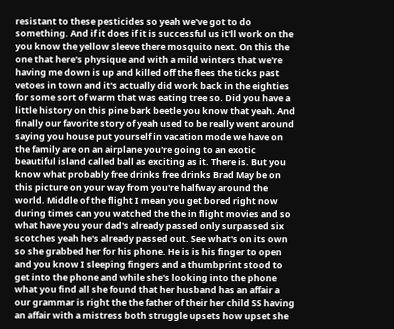resistant to these pesticides so yeah we've got to do something. And if it does if it is successful us it'll work on the you know the yellow sleeve there mosquito next. On this the one that here's physique and with a mild winters that we're having me down is up and killed off the flees the ticks past vetoes in town and it's actually did work back in the eighties for some sort of warm that was eating tree so. Did you have a little history on this pine bark beetle you know that yeah. And finally our favorite story of yeah used to be really went around saying you house put yourself in vacation mode we have on the family are on an airplane you're going to an exotic beautiful island called ball as exciting as it. There is. But you know what probably free drinks free drinks Brad May be on this picture on your way from you're halfway around the world. Middle of the flight I mean you get bored right now during times can you watched the the in flight movies and so what have you your dad's already passed only surpassed six scotches yeah he's already passed out. See what's on its own so she grabbed her for his phone. He is is his finger to open and you know I sleeping fingers and a thumbprint stood to get into the phone and while she's looking into the phone what you find all she found that her husband has an affair a our grammar is right the the father of their her child SS having an affair with a mistress both struggle upsets how upset she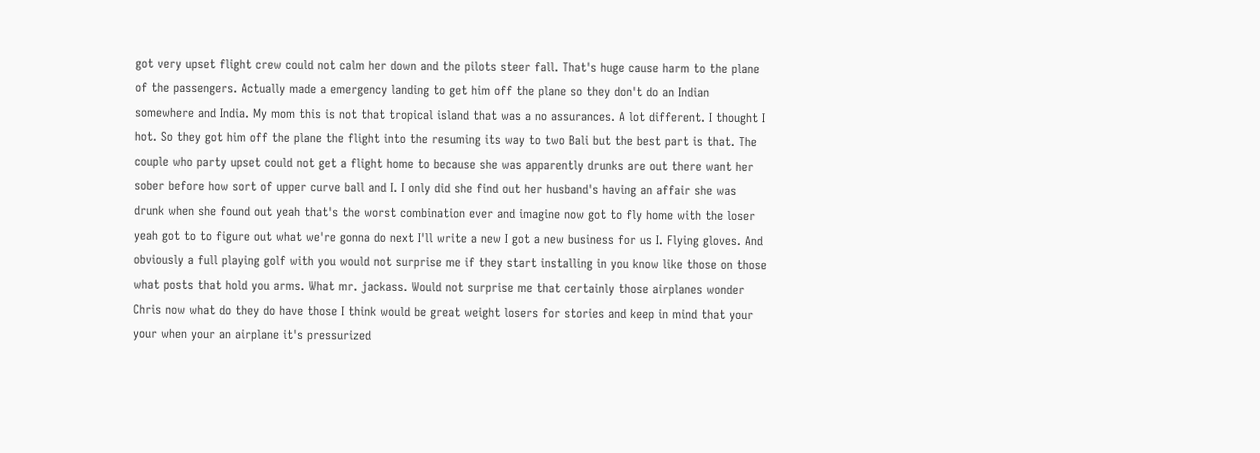got very upset flight crew could not calm her down and the pilots steer fall. That's huge cause harm to the plane of the passengers. Actually made a emergency landing to get him off the plane so they don't do an Indian somewhere and India. My mom this is not that tropical island that was a no assurances. A lot different. I thought I hot. So they got him off the plane the flight into the resuming its way to two Bali but the best part is that. The couple who party upset could not get a flight home to because she was apparently drunks are out there want her sober before how sort of upper curve ball and I. I only did she find out her husband's having an affair she was drunk when she found out yeah that's the worst combination ever and imagine now got to fly home with the loser yeah got to to figure out what we're gonna do next I'll write a new I got a new business for us I. Flying gloves. And obviously a full playing golf with you would not surprise me if they start installing in you know like those on those what posts that hold you arms. What mr. jackass. Would not surprise me that certainly those airplanes wonder Chris now what do they do have those I think would be great weight losers for stories and keep in mind that your your when your an airplane it's pressurized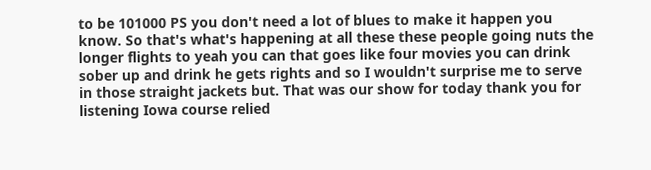to be 101000 PS you don't need a lot of blues to make it happen you know. So that's what's happening at all these these people going nuts the longer flights to yeah you can that goes like four movies you can drink sober up and drink he gets rights and so I wouldn't surprise me to serve in those straight jackets but. That was our show for today thank you for listening Iowa course relied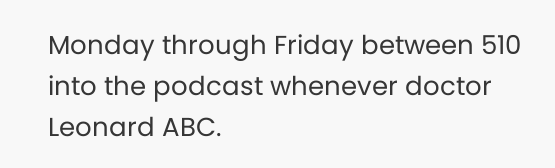Monday through Friday between 510 into the podcast whenever doctor Leonard ABC.